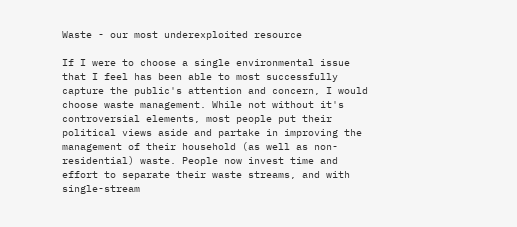Waste - our most underexploited resource

If I were to choose a single environmental issue that I feel has been able to most successfully capture the public's attention and concern, I would choose waste management. While not without it's controversial elements, most people put their political views aside and partake in improving the management of their household (as well as non-residential) waste. People now invest time and effort to separate their waste streams, and with single-stream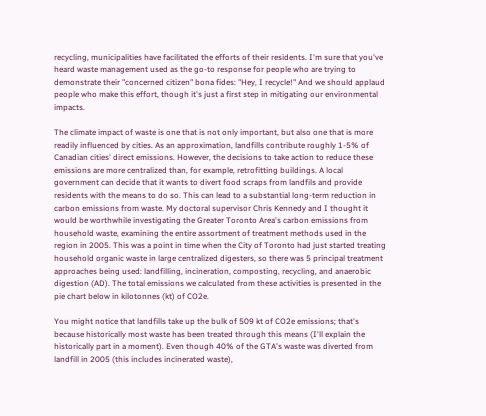recycling, municipalities have facilitated the efforts of their residents. I'm sure that you've heard waste management used as the go-to response for people who are trying to demonstrate their "concerned citizen" bona fides: "Hey, I recycle!" And we should applaud people who make this effort, though it's just a first step in mitigating our environmental impacts.

The climate impact of waste is one that is not only important, but also one that is more readily influenced by cities. As an approximation, landfills contribute roughly 1-5% of Canadian cities' direct emissions. However, the decisions to take action to reduce these emissions are more centralized than, for example, retrofitting buildings. A local government can decide that it wants to divert food scraps from landfils and provide residents with the means to do so. This can lead to a substantial long-term reduction in carbon emissions from waste. My doctoral supervisor Chris Kennedy and I thought it would be worthwhile investigating the Greater Toronto Area's carbon emissions from household waste, examining the entire assortment of treatment methods used in the region in 2005. This was a point in time when the City of Toronto had just started treating household organic waste in large centralized digesters, so there was 5 principal treatment approaches being used: landfilling, incineration, composting, recycling, and anaerobic digestion (AD). The total emissions we calculated from these activities is presented in the pie chart below in kilotonnes (kt) of CO2e.

You might notice that landfills take up the bulk of 509 kt of CO2e emissions; that's because historically most waste has been treated through this means (I'll explain the historically part in a moment). Even though 40% of the GTA's waste was diverted from landfill in 2005 (this includes incinerated waste),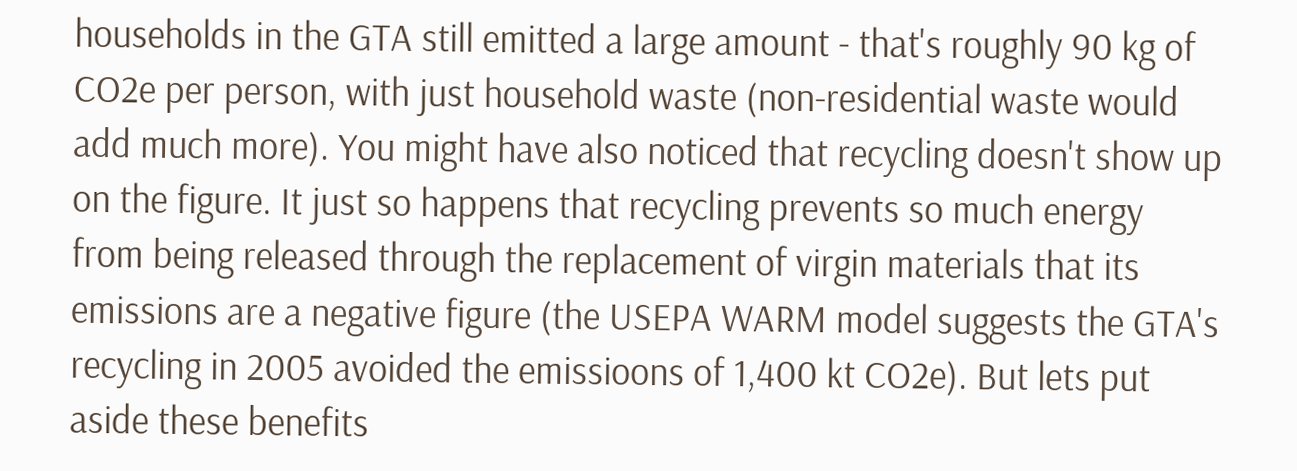households in the GTA still emitted a large amount - that's roughly 90 kg of CO2e per person, with just household waste (non-residential waste would add much more). You might have also noticed that recycling doesn't show up on the figure. It just so happens that recycling prevents so much energy from being released through the replacement of virgin materials that its emissions are a negative figure (the USEPA WARM model suggests the GTA's recycling in 2005 avoided the emissioons of 1,400 kt CO2e). But lets put aside these benefits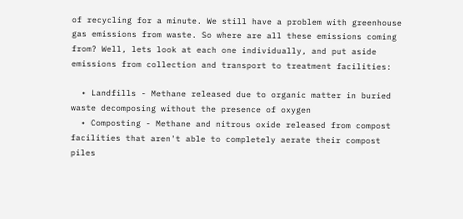of recycling for a minute. We still have a problem with greenhouse gas emissions from waste. So where are all these emissions coming from? Well, lets look at each one individually, and put aside emissions from collection and transport to treatment facilities:

  • Landfills - Methane released due to organic matter in buried waste decomposing without the presence of oxygen
  • Composting - Methane and nitrous oxide released from compost facilities that aren't able to completely aerate their compost piles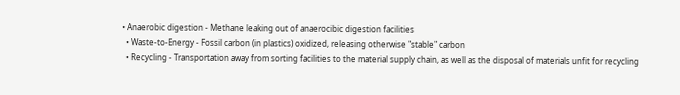• Anaerobic digestion - Methane leaking out of anaerocibic digestion facilities
  • Waste-to-Energy - Fossil carbon (in plastics) oxidized, releasing otherwise "stable" carbon
  • Recycling - Transportation away from sorting facilities to the material supply chain, as well as the disposal of materials unfit for recycling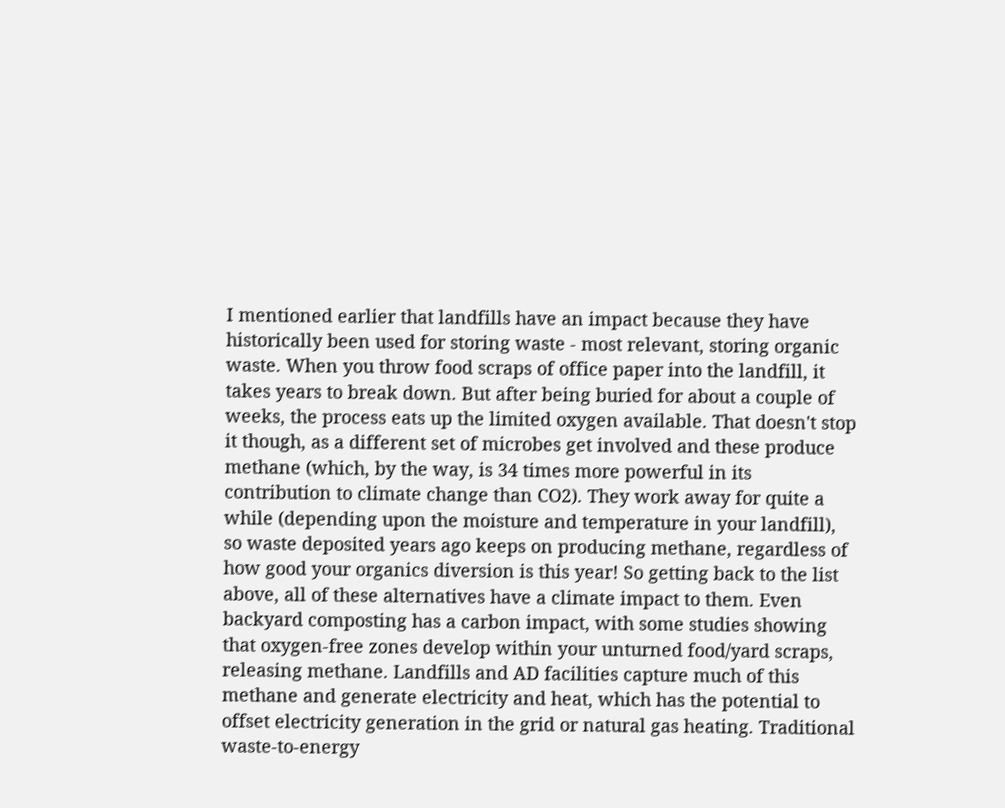I mentioned earlier that landfills have an impact because they have historically been used for storing waste - most relevant, storing organic waste. When you throw food scraps of office paper into the landfill, it takes years to break down. But after being buried for about a couple of weeks, the process eats up the limited oxygen available. That doesn't stop it though, as a different set of microbes get involved and these produce methane (which, by the way, is 34 times more powerful in its contribution to climate change than CO2). They work away for quite a while (depending upon the moisture and temperature in your landfill), so waste deposited years ago keeps on producing methane, regardless of how good your organics diversion is this year! So getting back to the list above, all of these alternatives have a climate impact to them. Even backyard composting has a carbon impact, with some studies showing that oxygen-free zones develop within your unturned food/yard scraps, releasing methane. Landfills and AD facilities capture much of this methane and generate electricity and heat, which has the potential to offset electricity generation in the grid or natural gas heating. Traditional waste-to-energy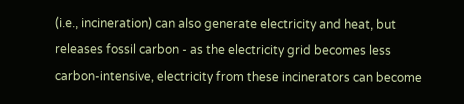(i.e., incineration) can also generate electricity and heat, but releases fossil carbon - as the electricity grid becomes less carbon-intensive, electricity from these incinerators can become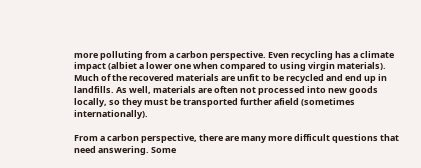more polluting from a carbon perspective. Even recycling has a climate impact (albiet a lower one when compared to using virgin materials). Much of the recovered materials are unfit to be recycled and end up in landfills. As well, materials are often not processed into new goods locally, so they must be transported further afield (sometimes internationally).

From a carbon perspective, there are many more difficult questions that need answering. Some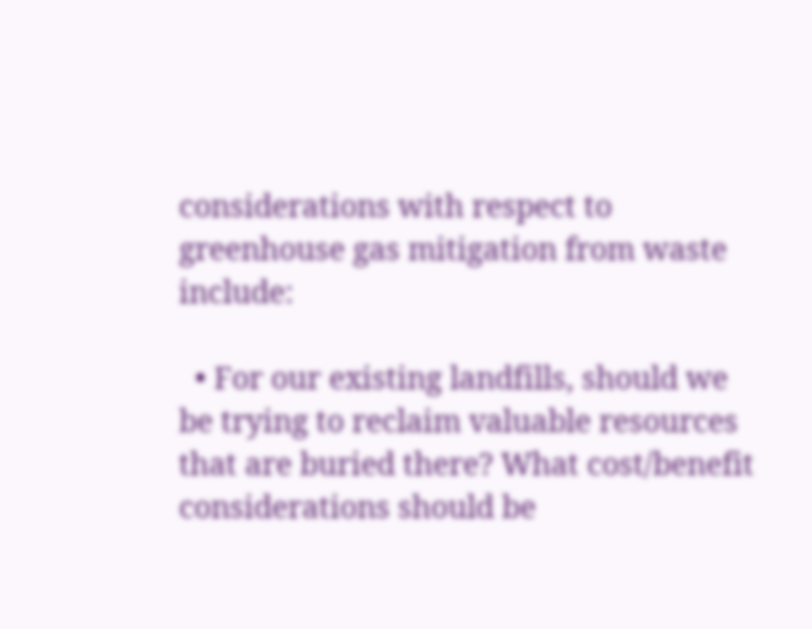considerations with respect to greenhouse gas mitigation from waste include:

  • For our existing landfills, should we be trying to reclaim valuable resources that are buried there? What cost/benefit considerations should be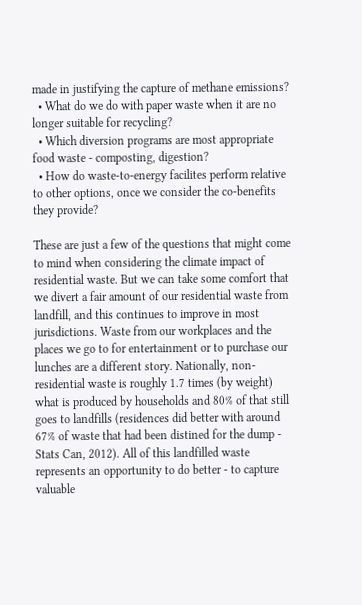made in justifying the capture of methane emissions?
  • What do we do with paper waste when it are no longer suitable for recycling?
  • Which diversion programs are most appropriate food waste - composting, digestion?
  • How do waste-to-energy facilites perform relative to other options, once we consider the co-benefits they provide?

These are just a few of the questions that might come to mind when considering the climate impact of residential waste. But we can take some comfort that we divert a fair amount of our residential waste from landfill, and this continues to improve in most jurisdictions. Waste from our workplaces and the places we go to for entertainment or to purchase our lunches are a different story. Nationally, non-residential waste is roughly 1.7 times (by weight) what is produced by households and 80% of that still goes to landfills (residences did better with around 67% of waste that had been distined for the dump - Stats Can, 2012). All of this landfilled waste represents an opportunity to do better - to capture valuable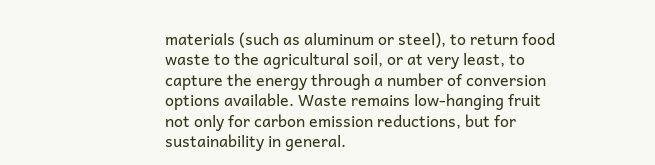materials (such as aluminum or steel), to return food waste to the agricultural soil, or at very least, to capture the energy through a number of conversion options available. Waste remains low-hanging fruit not only for carbon emission reductions, but for sustainability in general.